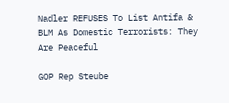Nadler REFUSES To List Antifa & BLM As Domestic Terrorists: They Are Peaceful

GOP Rep Steube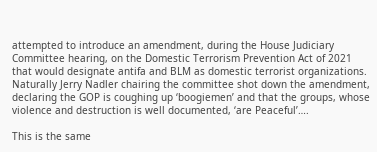attempted to introduce an amendment, during the House Judiciary Committee hearing, on the Domestic Terrorism Prevention Act of 2021 that would designate antifa and BLM as domestic terrorist organizations. Naturally Jerry Nadler chairing the committee shot down the amendment, declaring the GOP is coughing up ‘boogiemen’ and that the groups, whose violence and destruction is well documented, ‘are Peaceful’….

This is the same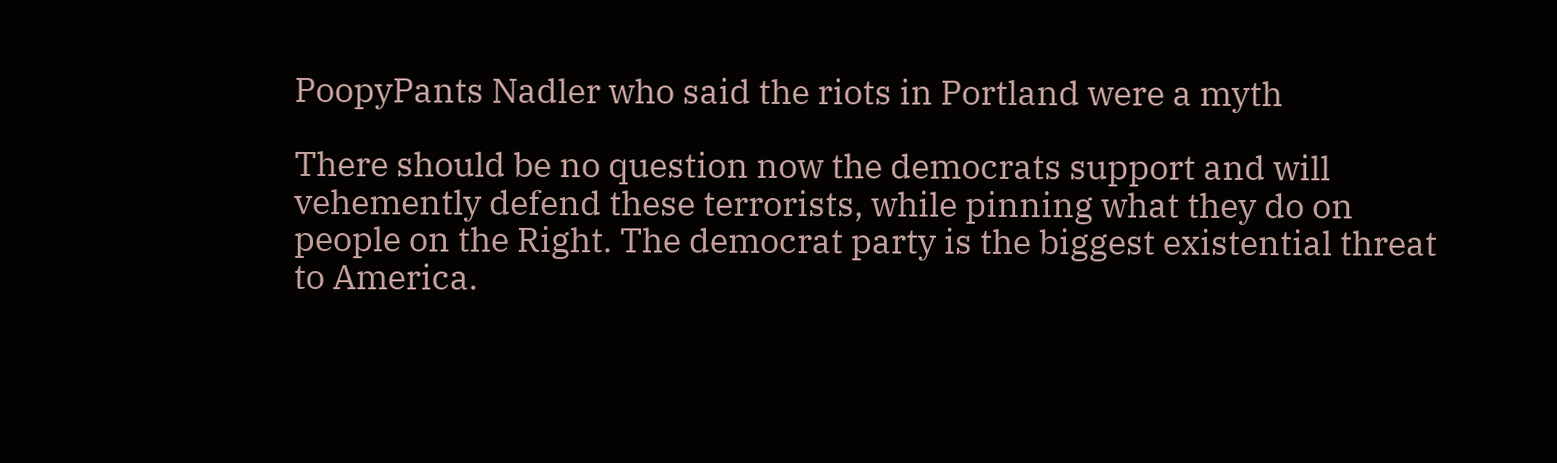PoopyPants Nadler who said the riots in Portland were a myth

There should be no question now the democrats support and will vehemently defend these terrorists, while pinning what they do on people on the Right. The democrat party is the biggest existential threat to America.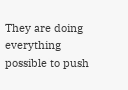They are doing everything possible to push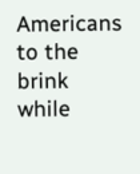Americans to the brink while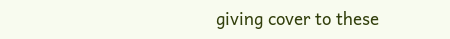giving cover to these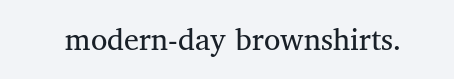modern-day brownshirts.